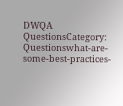DWQA QuestionsCategory: Questionswhat-are-some-best-practices-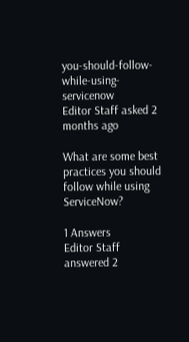you-should-follow-while-using-servicenow
Editor Staff asked 2 months ago

What are some best practices you should follow while using ServiceNow?

1 Answers
Editor Staff answered 2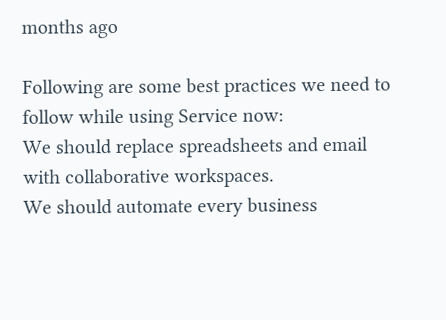months ago

Following are some best practices we need to follow while using Service now:
We should replace spreadsheets and email with collaborative workspaces.
We should automate every business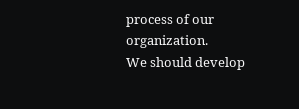process of our organization.
We should develop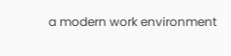a modern work environment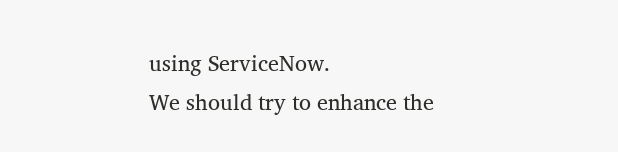using ServiceNow.
We should try to enhance the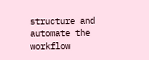structure and automate the workflow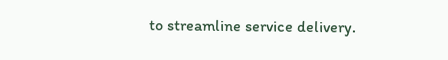to streamline service delivery.